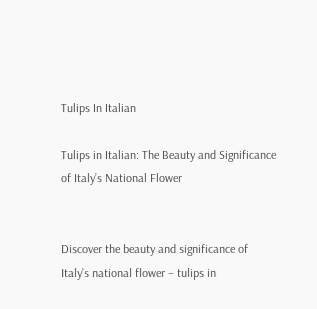Tulips In Italian

Tulips in Italian: The Beauty and Significance of Italy’s National Flower


Discover the beauty and significance of Italy’s national flower – tulips in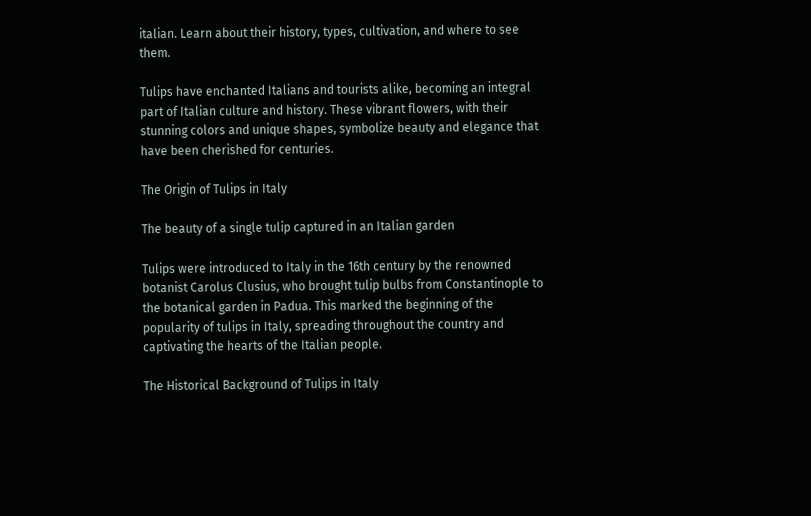italian. Learn about their history, types, cultivation, and where to see them.

Tulips have enchanted Italians and tourists alike, becoming an integral part of Italian culture and history. These vibrant flowers, with their stunning colors and unique shapes, symbolize beauty and elegance that have been cherished for centuries.

The Origin of Tulips in Italy

The beauty of a single tulip captured in an Italian garden

Tulips were introduced to Italy in the 16th century by the renowned botanist Carolus Clusius, who brought tulip bulbs from Constantinople to the botanical garden in Padua. This marked the beginning of the popularity of tulips in Italy, spreading throughout the country and captivating the hearts of the Italian people.

The Historical Background of Tulips in Italy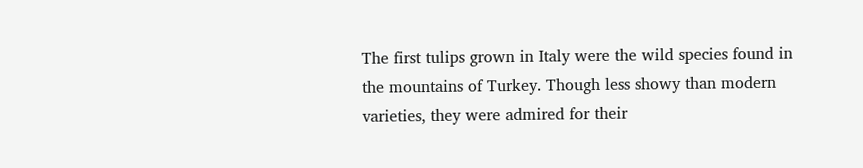The first tulips grown in Italy were the wild species found in the mountains of Turkey. Though less showy than modern varieties, they were admired for their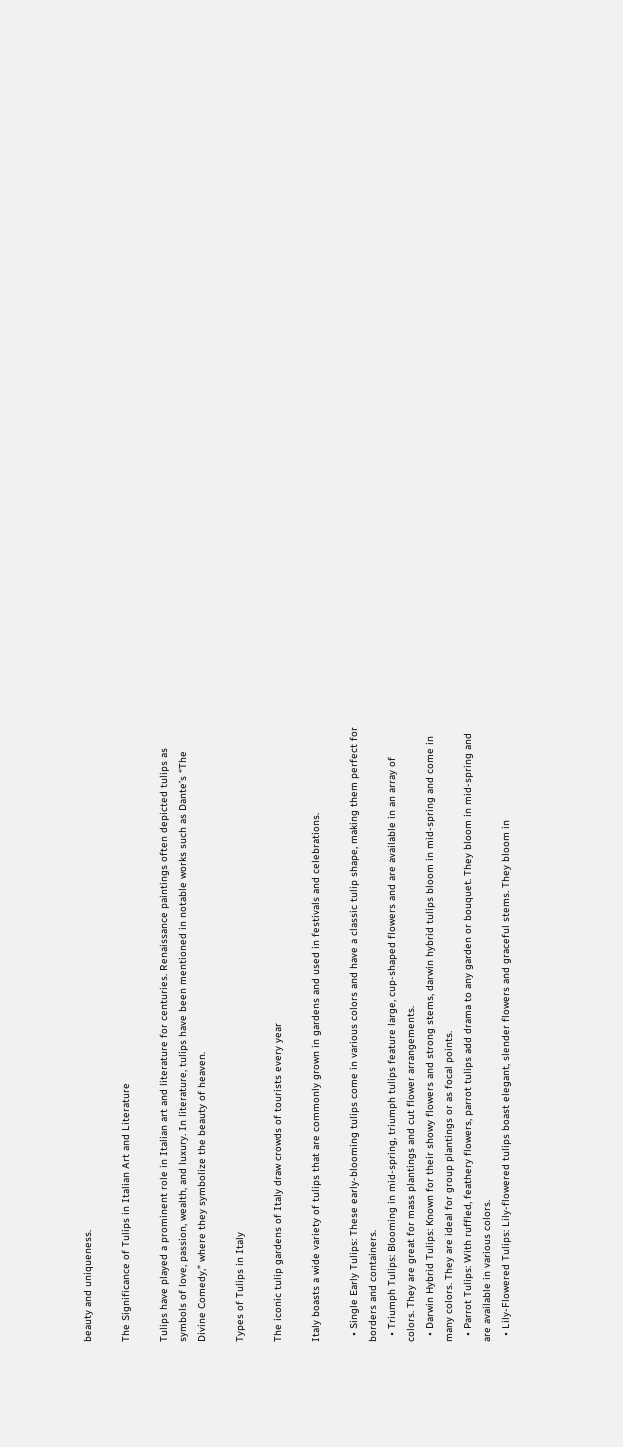beauty and uniqueness.

The Significance of Tulips in Italian Art and Literature

Tulips have played a prominent role in Italian art and literature for centuries. Renaissance paintings often depicted tulips as symbols of love, passion, wealth, and luxury. In literature, tulips have been mentioned in notable works such as Dante’s “The Divine Comedy,” where they symbolize the beauty of heaven.

Types of Tulips in Italy

The iconic tulip gardens of Italy draw crowds of tourists every year

Italy boasts a wide variety of tulips that are commonly grown in gardens and used in festivals and celebrations.

  • Single Early Tulips: These early-blooming tulips come in various colors and have a classic tulip shape, making them perfect for borders and containers.
  • Triumph Tulips: Blooming in mid-spring, triumph tulips feature large, cup-shaped flowers and are available in an array of colors. They are great for mass plantings and cut flower arrangements.
  • Darwin Hybrid Tulips: Known for their showy flowers and strong stems, darwin hybrid tulips bloom in mid-spring and come in many colors. They are ideal for group plantings or as focal points.
  • Parrot Tulips: With ruffled, feathery flowers, parrot tulips add drama to any garden or bouquet. They bloom in mid-spring and are available in various colors.
  • Lily-Flowered Tulips: Lily-flowered tulips boast elegant, slender flowers and graceful stems. They bloom in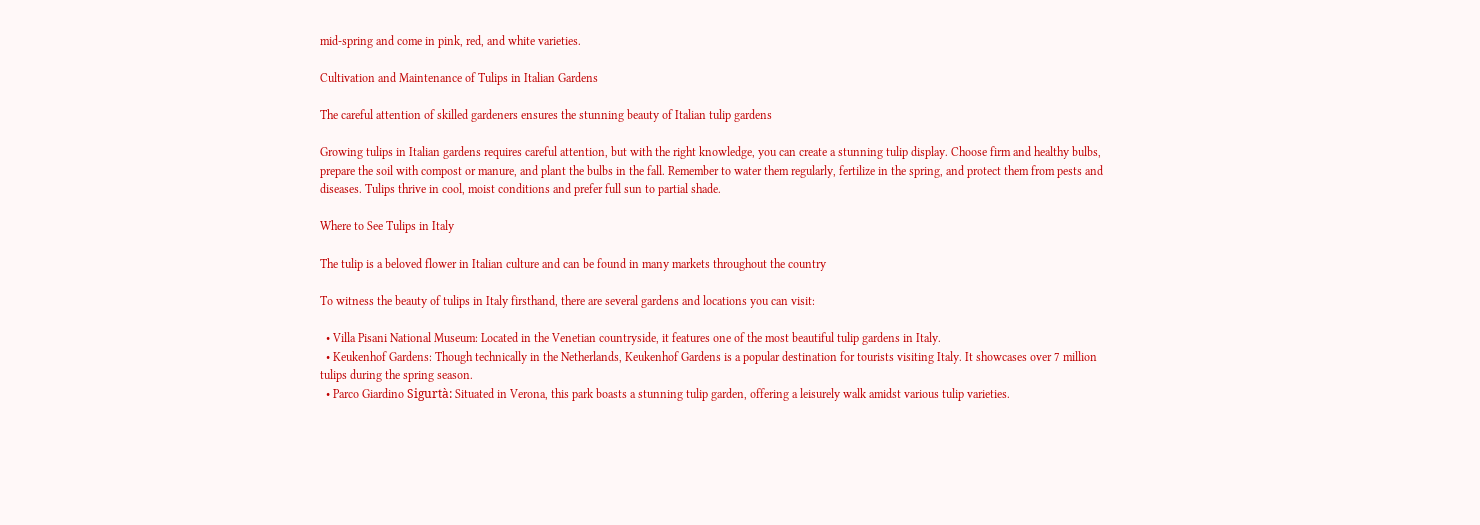mid-spring and come in pink, red, and white varieties.

Cultivation and Maintenance of Tulips in Italian Gardens

The careful attention of skilled gardeners ensures the stunning beauty of Italian tulip gardens

Growing tulips in Italian gardens requires careful attention, but with the right knowledge, you can create a stunning tulip display. Choose firm and healthy bulbs, prepare the soil with compost or manure, and plant the bulbs in the fall. Remember to water them regularly, fertilize in the spring, and protect them from pests and diseases. Tulips thrive in cool, moist conditions and prefer full sun to partial shade.

Where to See Tulips in Italy

The tulip is a beloved flower in Italian culture and can be found in many markets throughout the country

To witness the beauty of tulips in Italy firsthand, there are several gardens and locations you can visit:

  • Villa Pisani National Museum: Located in the Venetian countryside, it features one of the most beautiful tulip gardens in Italy.
  • Keukenhof Gardens: Though technically in the Netherlands, Keukenhof Gardens is a popular destination for tourists visiting Italy. It showcases over 7 million tulips during the spring season.
  • Parco Giardino Sigurtà: Situated in Verona, this park boasts a stunning tulip garden, offering a leisurely walk amidst various tulip varieties.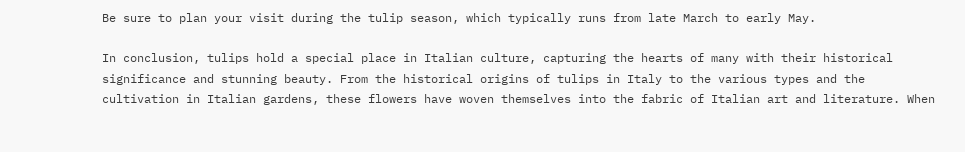Be sure to plan your visit during the tulip season, which typically runs from late March to early May.

In conclusion, tulips hold a special place in Italian culture, capturing the hearts of many with their historical significance and stunning beauty. From the historical origins of tulips in Italy to the various types and the cultivation in Italian gardens, these flowers have woven themselves into the fabric of Italian art and literature. When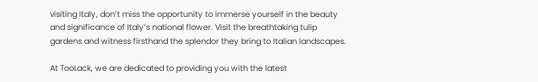visiting Italy, don’t miss the opportunity to immerse yourself in the beauty and significance of Italy’s national flower. Visit the breathtaking tulip gardens and witness firsthand the splendor they bring to Italian landscapes.

At TooLack, we are dedicated to providing you with the latest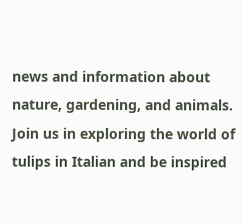news and information about nature, gardening, and animals. Join us in exploring the world of tulips in Italian and be inspired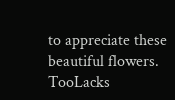to appreciate these beautiful flowers. TooLacks